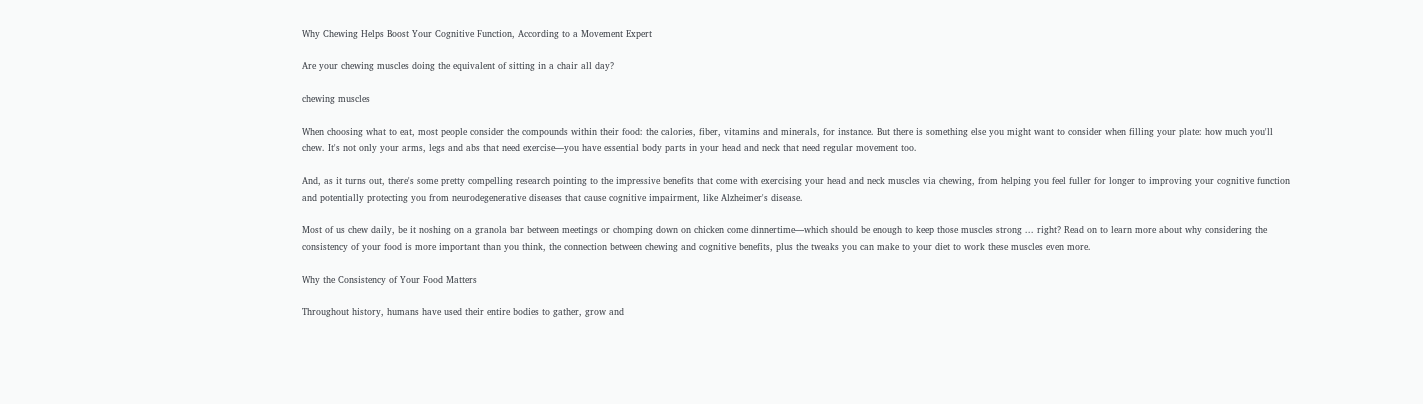Why Chewing Helps Boost Your Cognitive Function, According to a Movement Expert

Are your chewing muscles doing the equivalent of sitting in a chair all day?

chewing muscles

When choosing what to eat, most people consider the compounds within their food: the calories, fiber, vitamins and minerals, for instance. But there is something else you might want to consider when filling your plate: how much you'll chew. It's not only your arms, legs and abs that need exercise—you have essential body parts in your head and neck that need regular movement too.

And, as it turns out, there's some pretty compelling research pointing to the impressive benefits that come with exercising your head and neck muscles via chewing, from helping you feel fuller for longer to improving your cognitive function and potentially protecting you from neurodegenerative diseases that cause cognitive impairment, like Alzheimer's disease.

Most of us chew daily, be it noshing on a granola bar between meetings or chomping down on chicken come dinnertime—which should be enough to keep those muscles strong ... right? Read on to learn more about why considering the consistency of your food is more important than you think, the connection between chewing and cognitive benefits, plus the tweaks you can make to your diet to work these muscles even more.

Why the Consistency of Your Food Matters

Throughout history, humans have used their entire bodies to gather, grow and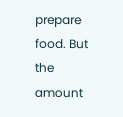prepare food. But the amount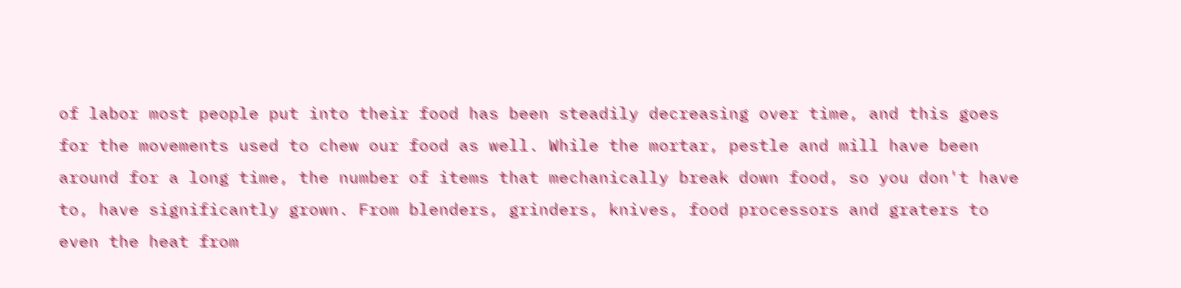of labor most people put into their food has been steadily decreasing over time, and this goes for the movements used to chew our food as well. While the mortar, pestle and mill have been around for a long time, the number of items that mechanically break down food, so you don't have to, have significantly grown. From blenders, grinders, knives, food processors and graters to even the heat from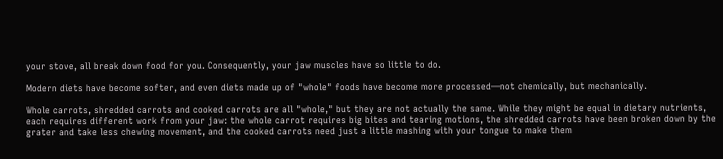your stove, all break down food for you. Consequently, your jaw muscles have so little to do.

Modern diets have become softer, and even diets made up of "whole" foods have become more processed—not chemically, but mechanically.

Whole carrots, shredded carrots and cooked carrots are all "whole," but they are not actually the same. While they might be equal in dietary nutrients, each requires different work from your jaw: the whole carrot requires big bites and tearing motions, the shredded carrots have been broken down by the grater and take less chewing movement, and the cooked carrots need just a little mashing with your tongue to make them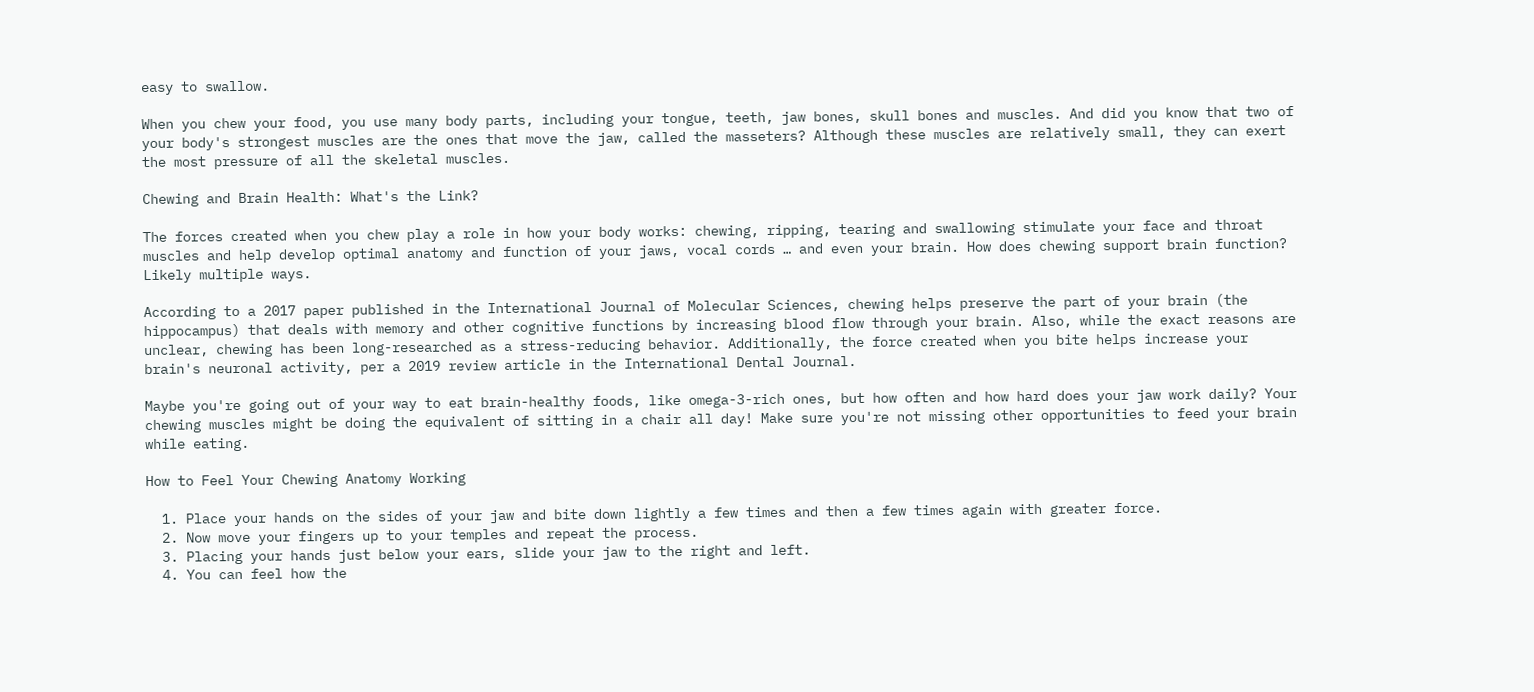easy to swallow.

When you chew your food, you use many body parts, including your tongue, teeth, jaw bones, skull bones and muscles. And did you know that two of your body's strongest muscles are the ones that move the jaw, called the masseters? Although these muscles are relatively small, they can exert the most pressure of all the skeletal muscles.

Chewing and Brain Health: What's the Link?

The forces created when you chew play a role in how your body works: chewing, ripping, tearing and swallowing stimulate your face and throat muscles and help develop optimal anatomy and function of your jaws, vocal cords … and even your brain. How does chewing support brain function? Likely multiple ways.

According to a 2017 paper published in the International Journal of Molecular Sciences, chewing helps preserve the part of your brain (the hippocampus) that deals with memory and other cognitive functions by increasing blood flow through your brain. Also, while the exact reasons are unclear, chewing has been long-researched as a stress-reducing behavior. Additionally, the force created when you bite helps increase your brain's neuronal activity, per a 2019 review article in the International Dental Journal.

Maybe you're going out of your way to eat brain-healthy foods, like omega-3-rich ones, but how often and how hard does your jaw work daily? Your chewing muscles might be doing the equivalent of sitting in a chair all day! Make sure you're not missing other opportunities to feed your brain while eating.

How to Feel Your Chewing Anatomy Working

  1. Place your hands on the sides of your jaw and bite down lightly a few times and then a few times again with greater force.
  2. Now move your fingers up to your temples and repeat the process.
  3. Placing your hands just below your ears, slide your jaw to the right and left.
  4. You can feel how the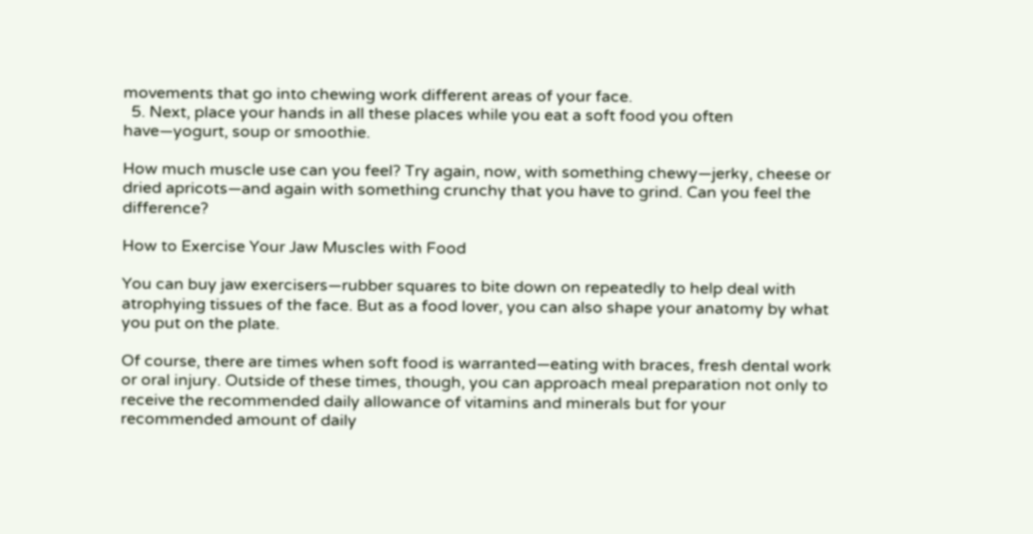movements that go into chewing work different areas of your face.
  5. Next, place your hands in all these places while you eat a soft food you often have—yogurt, soup or smoothie.

How much muscle use can you feel? Try again, now, with something chewy—jerky, cheese or dried apricots—and again with something crunchy that you have to grind. Can you feel the difference?

How to Exercise Your Jaw Muscles with Food

You can buy jaw exercisers—rubber squares to bite down on repeatedly to help deal with atrophying tissues of the face. But as a food lover, you can also shape your anatomy by what you put on the plate.

Of course, there are times when soft food is warranted—eating with braces, fresh dental work or oral injury. Outside of these times, though, you can approach meal preparation not only to receive the recommended daily allowance of vitamins and minerals but for your recommended amount of daily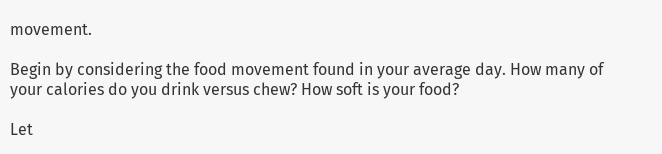movement.

Begin by considering the food movement found in your average day. How many of your calories do you drink versus chew? How soft is your food?

Let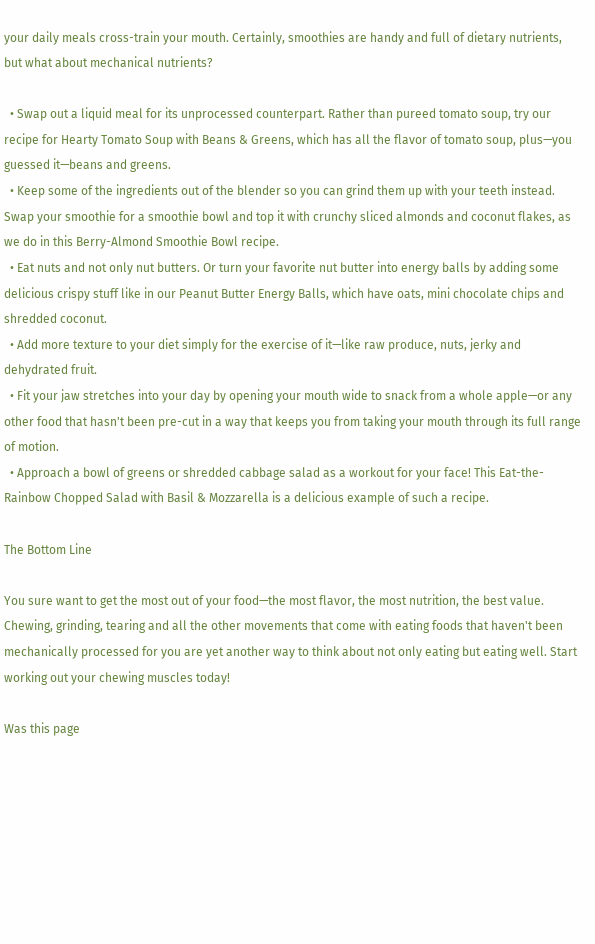your daily meals cross-train your mouth. Certainly, smoothies are handy and full of dietary nutrients, but what about mechanical nutrients?

  • Swap out a liquid meal for its unprocessed counterpart. Rather than pureed tomato soup, try our recipe for Hearty Tomato Soup with Beans & Greens, which has all the flavor of tomato soup, plus—you guessed it—beans and greens.
  • Keep some of the ingredients out of the blender so you can grind them up with your teeth instead. Swap your smoothie for a smoothie bowl and top it with crunchy sliced almonds and coconut flakes, as we do in this Berry-Almond Smoothie Bowl recipe.
  • Eat nuts and not only nut butters. Or turn your favorite nut butter into energy balls by adding some delicious crispy stuff like in our Peanut Butter Energy Balls, which have oats, mini chocolate chips and shredded coconut.
  • Add more texture to your diet simply for the exercise of it—like raw produce, nuts, jerky and dehydrated fruit.
  • Fit your jaw stretches into your day by opening your mouth wide to snack from a whole apple—or any other food that hasn't been pre-cut in a way that keeps you from taking your mouth through its full range of motion.
  • Approach a bowl of greens or shredded cabbage salad as a workout for your face! This Eat-the-Rainbow Chopped Salad with Basil & Mozzarella is a delicious example of such a recipe.

The Bottom Line

You sure want to get the most out of your food—the most flavor, the most nutrition, the best value. Chewing, grinding, tearing and all the other movements that come with eating foods that haven't been mechanically processed for you are yet another way to think about not only eating but eating well. Start working out your chewing muscles today!

Was this page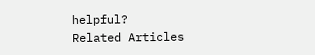helpful?
Related Articles